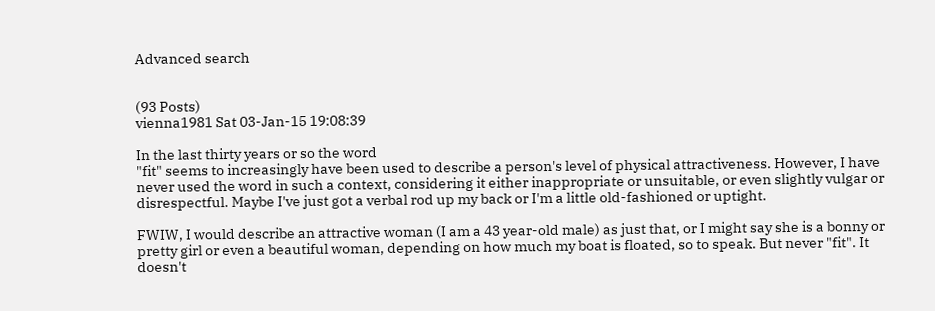Advanced search


(93 Posts)
vienna1981 Sat 03-Jan-15 19:08:39

In the last thirty years or so the word
"fit" seems to increasingly have been used to describe a person's level of physical attractiveness. However, I have never used the word in such a context, considering it either inappropriate or unsuitable, or even slightly vulgar or disrespectful. Maybe I've just got a verbal rod up my back or I'm a little old-fashioned or uptight.

FWIW, I would describe an attractive woman (I am a 43 year-old male) as just that, or I might say she is a bonny or pretty girl or even a beautiful woman, depending on how much my boat is floated, so to speak. But never "fit". It doesn't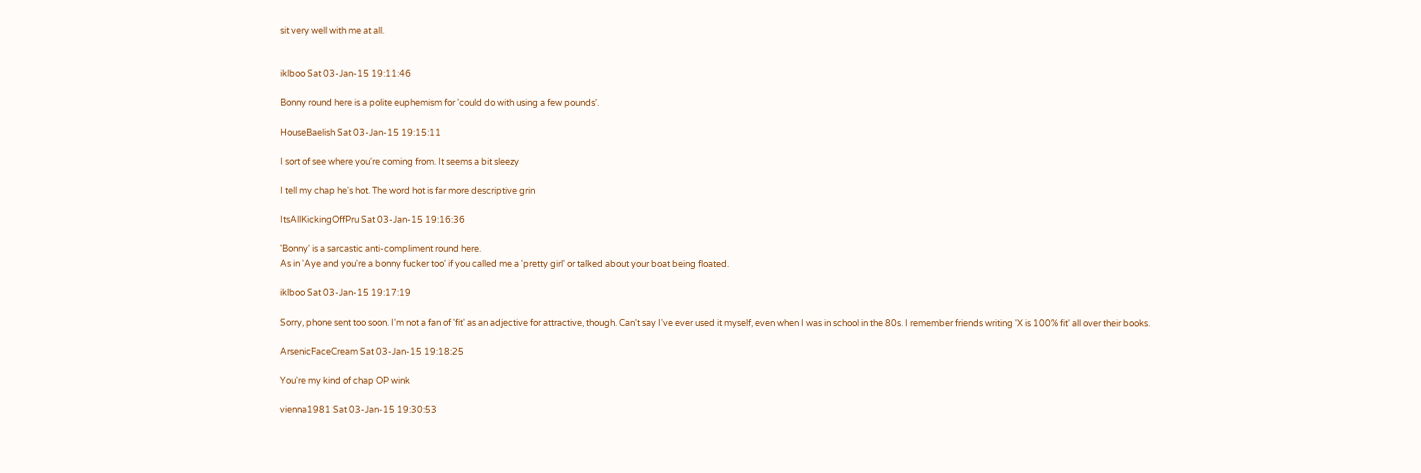sit very well with me at all.


iklboo Sat 03-Jan-15 19:11:46

Bonny round here is a polite euphemism for 'could do with using a few pounds'.

HouseBaelish Sat 03-Jan-15 19:15:11

I sort of see where you're coming from. It seems a bit sleezy

I tell my chap he's hot. The word hot is far more descriptive grin

ItsAllKickingOffPru Sat 03-Jan-15 19:16:36

'Bonny' is a sarcastic anti-compliment round here.
As in 'Aye and you're a bonny fucker too' if you called me a 'pretty girl' or talked about your boat being floated.

iklboo Sat 03-Jan-15 19:17:19

Sorry, phone sent too soon. I'm not a fan of 'fit' as an adjective for attractive, though. Can't say I've ever used it myself, even when I was in school in the 80s. I remember friends writing 'X is 100% fit' all over their books.

ArsenicFaceCream Sat 03-Jan-15 19:18:25

You're my kind of chap OP wink

vienna1981 Sat 03-Jan-15 19:30:53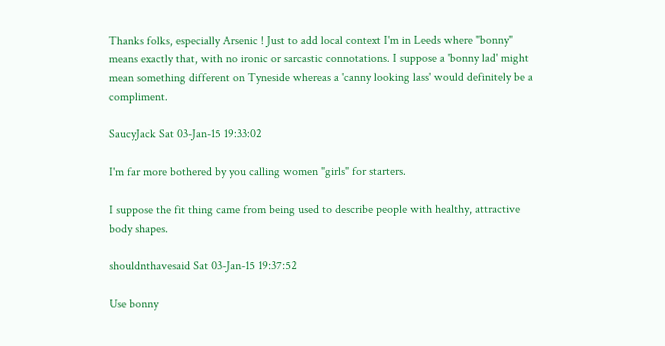Thanks folks, especially Arsenic ! Just to add local context I'm in Leeds where "bonny" means exactly that, with no ironic or sarcastic connotations. I suppose a 'bonny lad' might mean something different on Tyneside whereas a 'canny looking lass' would definitely be a compliment.

SaucyJack Sat 03-Jan-15 19:33:02

I'm far more bothered by you calling women "girls" for starters.

I suppose the fit thing came from being used to describe people with healthy, attractive body shapes.

shouldnthavesaid Sat 03-Jan-15 19:37:52

Use bonny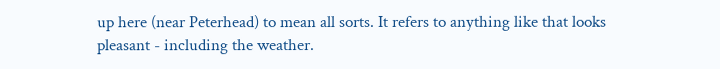up here (near Peterhead) to mean all sorts. It refers to anything like that looks pleasant - including the weather.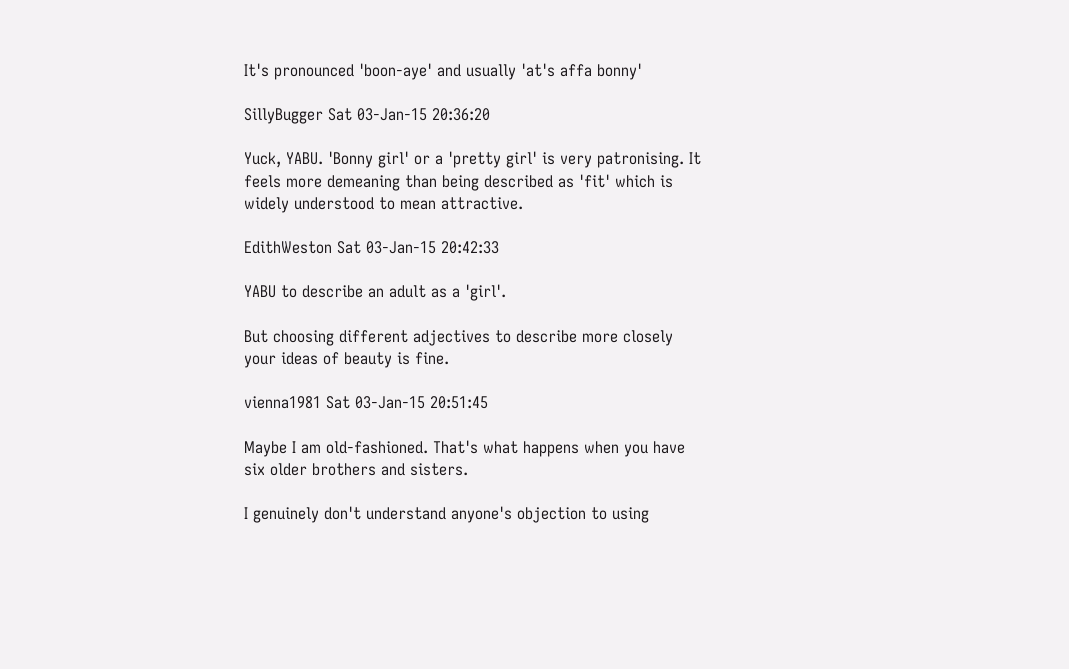It's pronounced 'boon-aye' and usually 'at's affa bonny'

SillyBugger Sat 03-Jan-15 20:36:20

Yuck, YABU. 'Bonny girl' or a 'pretty girl' is very patronising. It feels more demeaning than being described as 'fit' which is widely understood to mean attractive.

EdithWeston Sat 03-Jan-15 20:42:33

YABU to describe an adult as a 'girl'.

But choosing different adjectives to describe more closely your ideas of beauty is fine.

vienna1981 Sat 03-Jan-15 20:51:45

Maybe I am old-fashioned. That's what happens when you have six older brothers and sisters.

I genuinely don't understand anyone's objection to using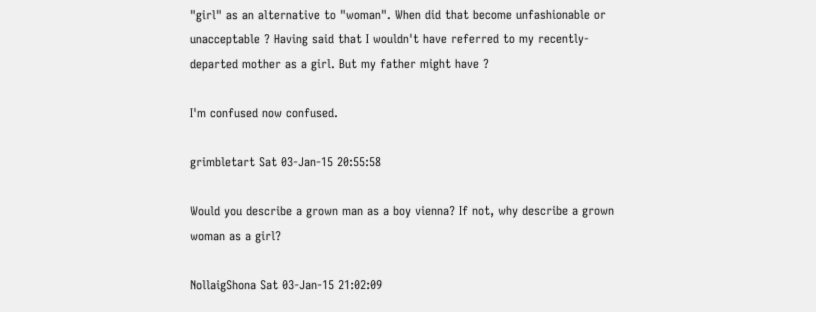"girl" as an alternative to "woman". When did that become unfashionable or unacceptable ? Having said that I wouldn't have referred to my recently-departed mother as a girl. But my father might have ?

I'm confused now confused.

grimbletart Sat 03-Jan-15 20:55:58

Would you describe a grown man as a boy vienna? If not, why describe a grown woman as a girl?

NollaigShona Sat 03-Jan-15 21:02:09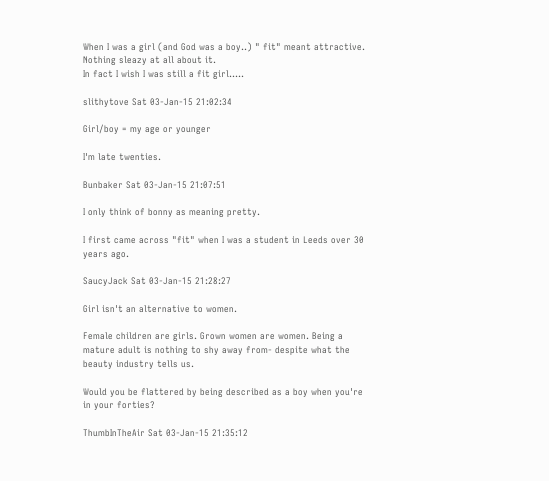When I was a girl (and God was a boy..) " fit" meant attractive. Nothing sleazy at all about it.
In fact I wish I was still a fit girl.....

slithytove Sat 03-Jan-15 21:02:34

Girl/boy = my age or younger

I'm late twenties.

Bunbaker Sat 03-Jan-15 21:07:51

I only think of bonny as meaning pretty.

I first came across "fit" when I was a student in Leeds over 30 years ago.

SaucyJack Sat 03-Jan-15 21:28:27

Girl isn't an alternative to women.

Female children are girls. Grown women are women. Being a mature adult is nothing to shy away from- despite what the beauty industry tells us.

Would you be flattered by being described as a boy when you're in your forties?

ThumbInTheAir Sat 03-Jan-15 21:35:12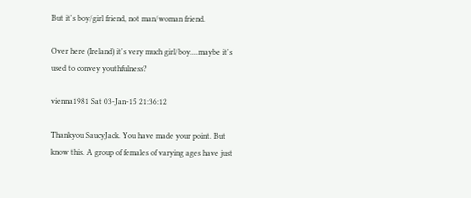But it's boy/girl friend, not man/woman friend.

Over here (Ireland) it's very much girl/boy....maybe it's used to convey youthfulness?

vienna1981 Sat 03-Jan-15 21:36:12

Thankyou SaucyJack. You have made your point. But know this. A group of females of varying ages have just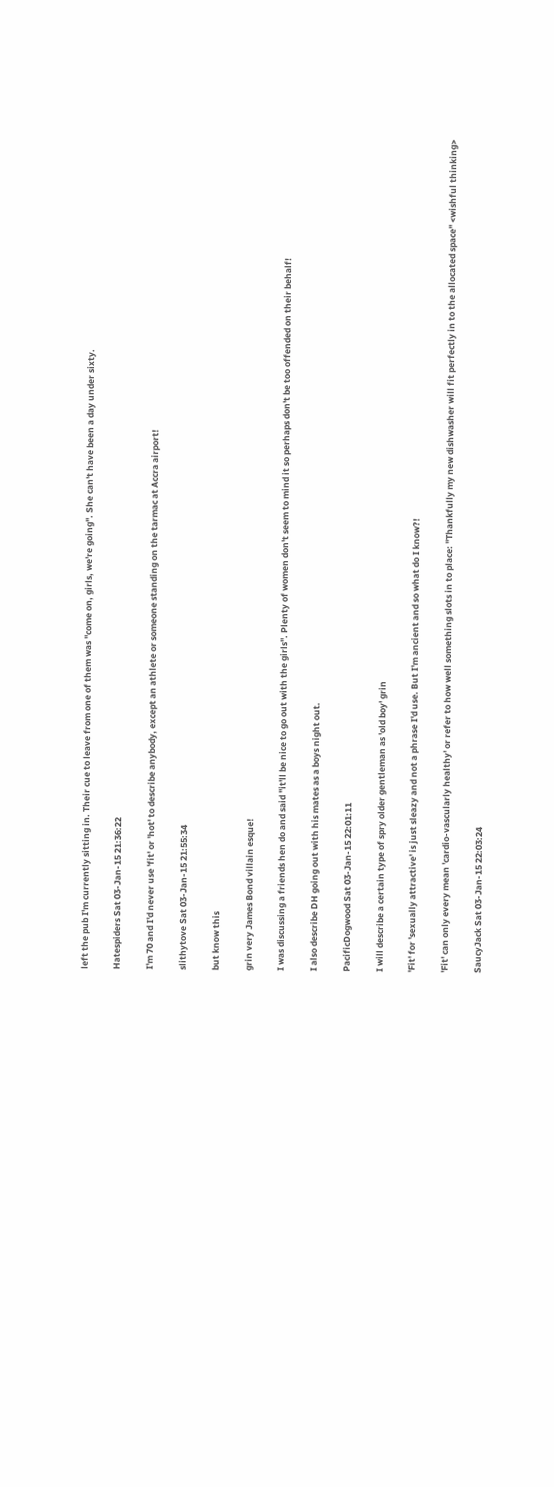left the pub I'm currently sitting in. Their cue to leave from one of them was "come on, girls, we're going". She can't have been a day under sixty.

Hatespiders Sat 03-Jan-15 21:36:22

I'm 70 and I'd never use 'fit' or 'hot' to describe anybody, except an athlete or someone standing on the tarmac at Accra airport!

slithytove Sat 03-Jan-15 21:55:34

but know this

grin very James Bond villain esque!

I was discussing a friends hen do and said "it'll be nice to go out with the girls". Plenty of women don't seem to mind it so perhaps don't be too offended on their behalf!

I also describe DH going out with his mates as a boys night out.

PacificDogwood Sat 03-Jan-15 22:01:11

I will describe a certain type of spry older gentleman as 'old boy' grin

'Fit' for 'sexually attractive' is just sleazy and not a phrase I'd use. But I'm ancient and so what do I know?!

'Fit' can only every mean 'cardio-vascularly healthy' or refer to how well something slots in to place: "Thankfully my new dishwasher will fit perfectly in to the allocated space" <wishful thinking>

SaucyJack Sat 03-Jan-15 22:03:24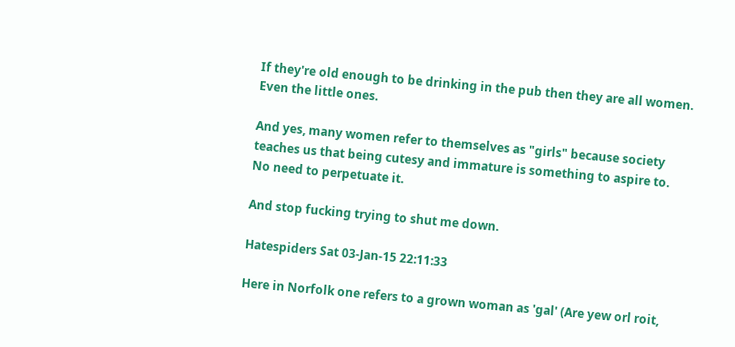If they're old enough to be drinking in the pub then they are all women. Even the little ones.

And yes, many women refer to themselves as "girls" because society teaches us that being cutesy and immature is something to aspire to. No need to perpetuate it.

And stop fucking trying to shut me down.

Hatespiders Sat 03-Jan-15 22:11:33

Here in Norfolk one refers to a grown woman as 'gal' (Are yew orl roit,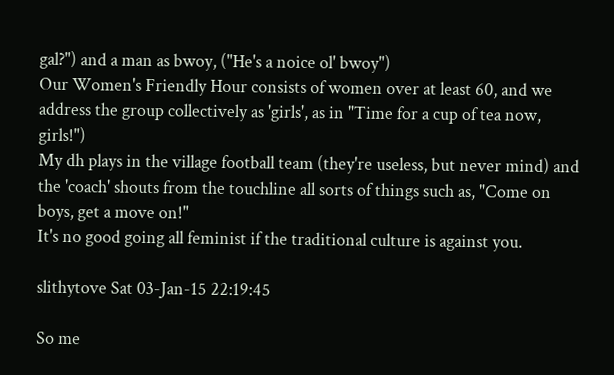gal?") and a man as bwoy, ("He's a noice ol' bwoy")
Our Women's Friendly Hour consists of women over at least 60, and we address the group collectively as 'girls', as in "Time for a cup of tea now, girls!")
My dh plays in the village football team (they're useless, but never mind) and the 'coach' shouts from the touchline all sorts of things such as, "Come on boys, get a move on!"
It's no good going all feminist if the traditional culture is against you.

slithytove Sat 03-Jan-15 22:19:45

So me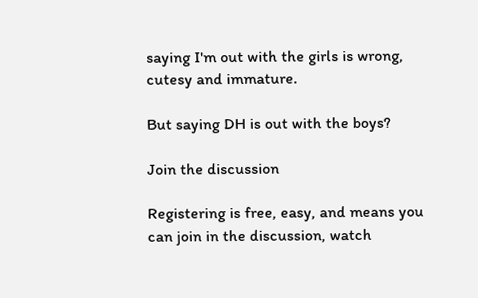saying I'm out with the girls is wrong, cutesy and immature.

But saying DH is out with the boys?

Join the discussion

Registering is free, easy, and means you can join in the discussion, watch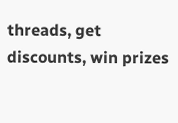threads, get discounts, win prizes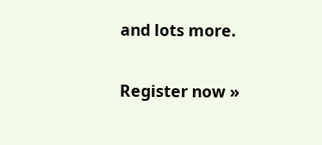and lots more.

Register now »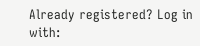Already registered? Log in with: